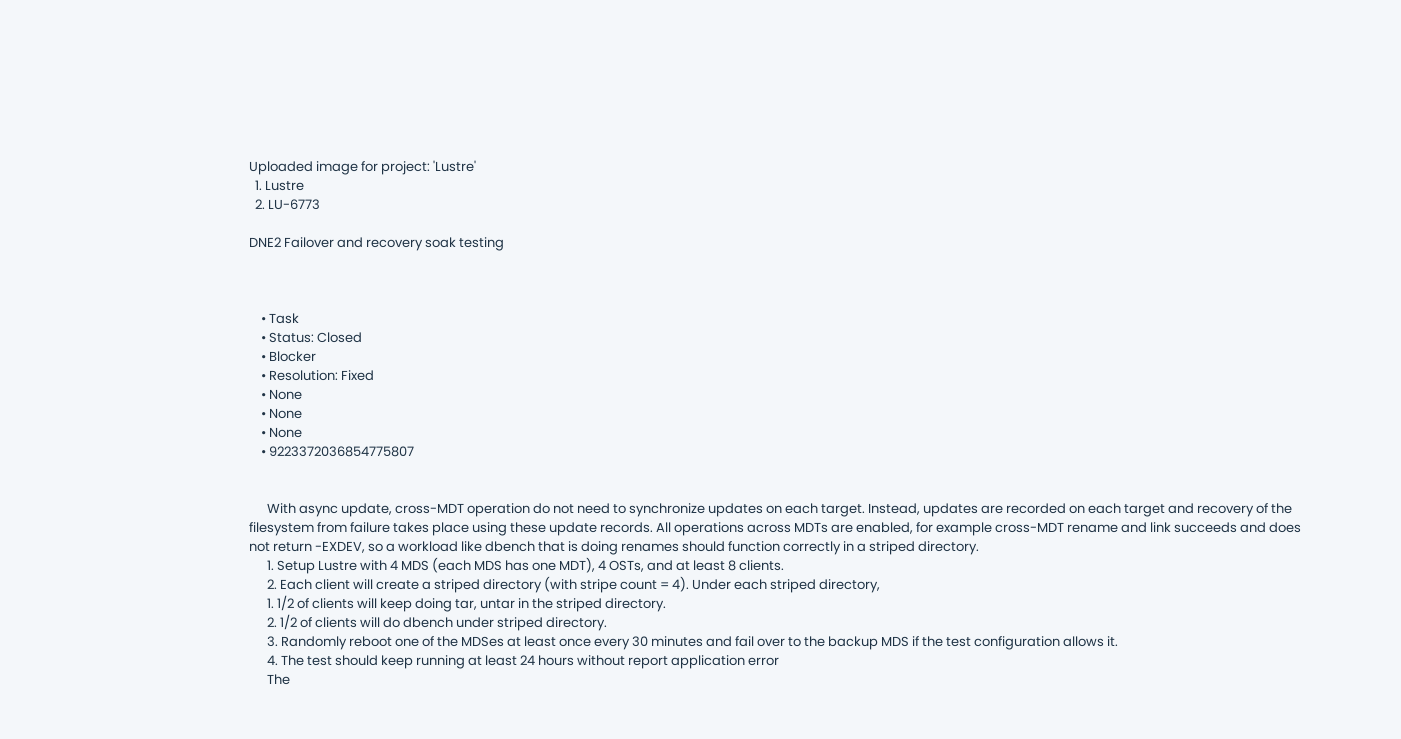Uploaded image for project: 'Lustre'
  1. Lustre
  2. LU-6773

DNE2 Failover and recovery soak testing



    • Task
    • Status: Closed
    • Blocker
    • Resolution: Fixed
    • None
    • None
    • None
    • 9223372036854775807


      With async update, cross-MDT operation do not need to synchronize updates on each target. Instead, updates are recorded on each target and recovery of the filesystem from failure takes place using these update records. All operations across MDTs are enabled, for example cross-MDT rename and link succeeds and does not return -EXDEV, so a workload like dbench that is doing renames should function correctly in a striped directory.
      1. Setup Lustre with 4 MDS (each MDS has one MDT), 4 OSTs, and at least 8 clients.
      2. Each client will create a striped directory (with stripe count = 4). Under each striped directory,
      1. 1/2 of clients will keep doing tar, untar in the striped directory.
      2. 1/2 of clients will do dbench under striped directory.
      3. Randomly reboot one of the MDSes at least once every 30 minutes and fail over to the backup MDS if the test configuration allows it.
      4. The test should keep running at least 24 hours without report application error
      The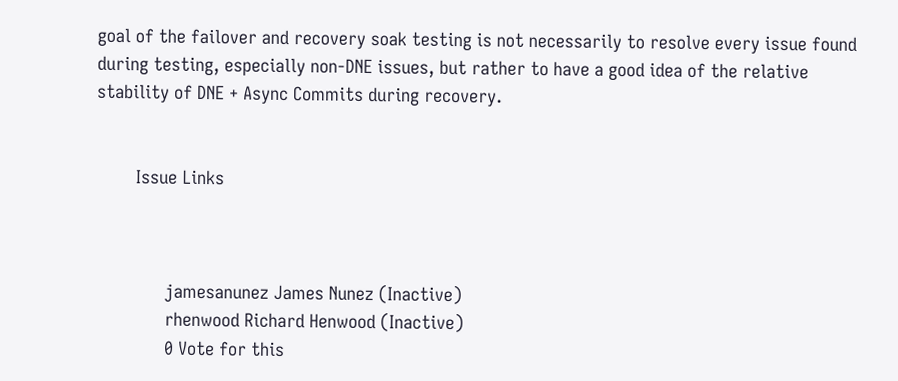goal of the failover and recovery soak testing is not necessarily to resolve every issue found during testing, especially non-DNE issues, but rather to have a good idea of the relative stability of DNE + Async Commits during recovery.


        Issue Links



              jamesanunez James Nunez (Inactive)
              rhenwood Richard Henwood (Inactive)
              0 Vote for this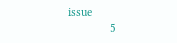issue
              5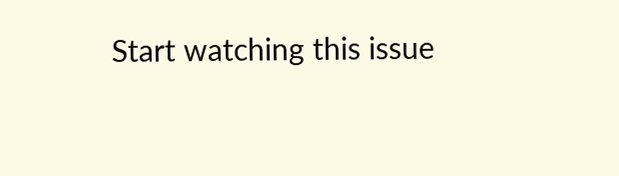Start watching this issue